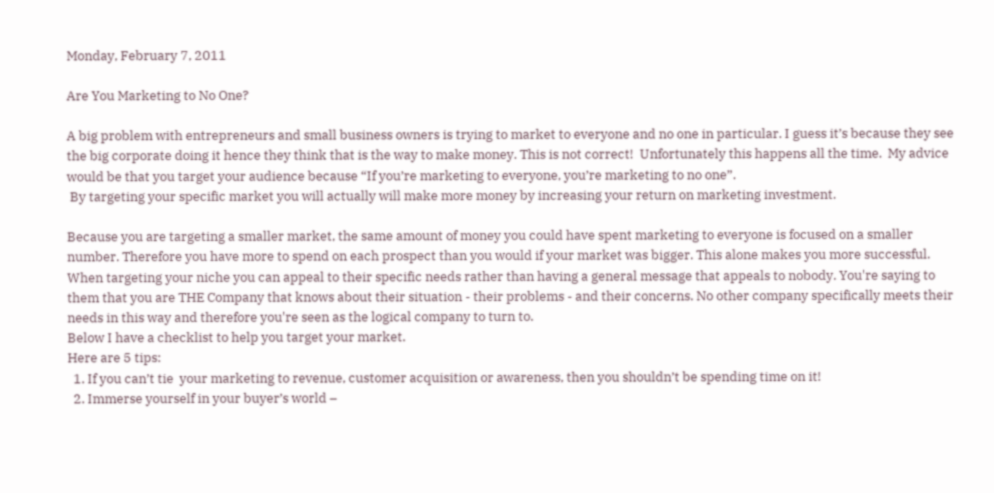Monday, February 7, 2011

Are You Marketing to No One?

A big problem with entrepreneurs and small business owners is trying to market to everyone and no one in particular. I guess it’s because they see the big corporate doing it hence they think that is the way to make money. This is not correct!  Unfortunately this happens all the time.  My advice would be that you target your audience because “If you’re marketing to everyone, you’re marketing to no one”.
 By targeting your specific market you will actually will make more money by increasing your return on marketing investment.

Because you are targeting a smaller market, the same amount of money you could have spent marketing to everyone is focused on a smaller number. Therefore you have more to spend on each prospect than you would if your market was bigger. This alone makes you more successful.
When targeting your niche you can appeal to their specific needs rather than having a general message that appeals to nobody. You're saying to them that you are THE Company that knows about their situation - their problems - and their concerns. No other company specifically meets their needs in this way and therefore you're seen as the logical company to turn to.
Below I have a checklist to help you target your market.
Here are 5 tips:
  1. If you can’t tie  your marketing to revenue, customer acquisition or awareness, then you shouldn’t be spending time on it!
  2. Immerse yourself in your buyer’s world –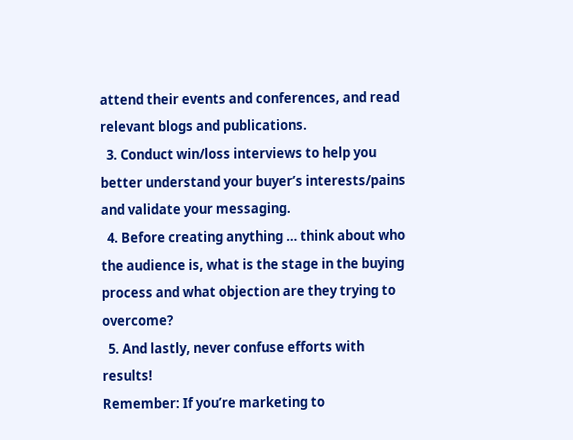attend their events and conferences, and read relevant blogs and publications.
  3. Conduct win/loss interviews to help you better understand your buyer’s interests/pains and validate your messaging.
  4. Before creating anything … think about who the audience is, what is the stage in the buying process and what objection are they trying to overcome?
  5. And lastly, never confuse efforts with results!
Remember: If you’re marketing to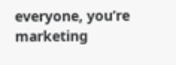everyone, you’re marketing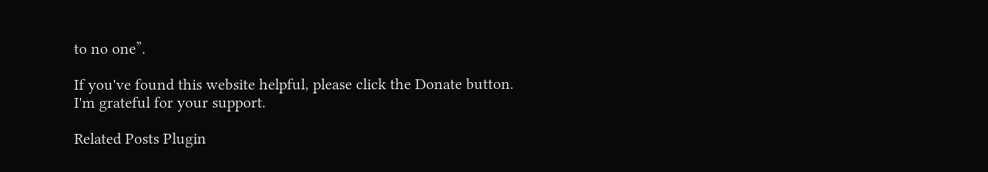to no one”.

If you've found this website helpful, please click the Donate button. I'm grateful for your support.

Related Posts Plugin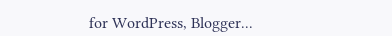for WordPress, Blogger...